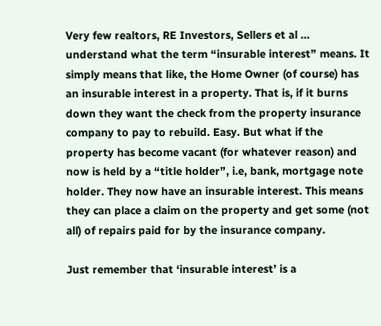Very few realtors, RE Investors, Sellers et al … understand what the term “insurable interest” means. It simply means that like, the Home Owner (of course) has an insurable interest in a property. That is, if it burns down they want the check from the property insurance company to pay to rebuild. Easy. But what if the property has become vacant (for whatever reason) and now is held by a “title holder”, i.e, bank, mortgage note holder. They now have an insurable interest. This means they can place a claim on the property and get some (not all) of repairs paid for by the insurance company.

Just remember that ‘insurable interest’ is a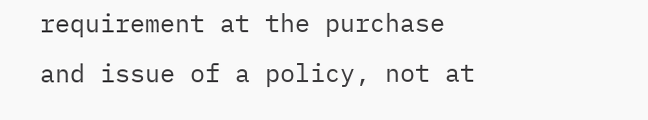requirement at the purchase and issue of a policy, not at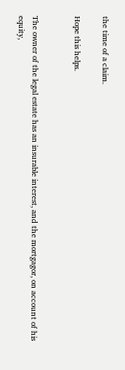the time of a claim.

Hope this helps.


The owner of the legal estate has an insurable interest, and the mortgagor, on account of his equity,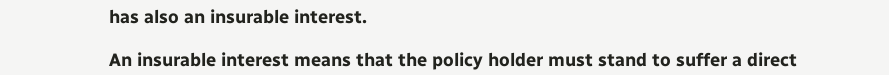has also an insurable interest.

An insurable interest means that the policy holder must stand to suffer a direct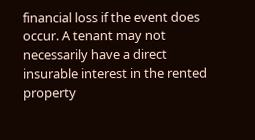financial loss if the event does occur. A tenant may not necessarily have a direct insurable interest in the rented property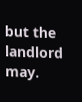but the landlord may.